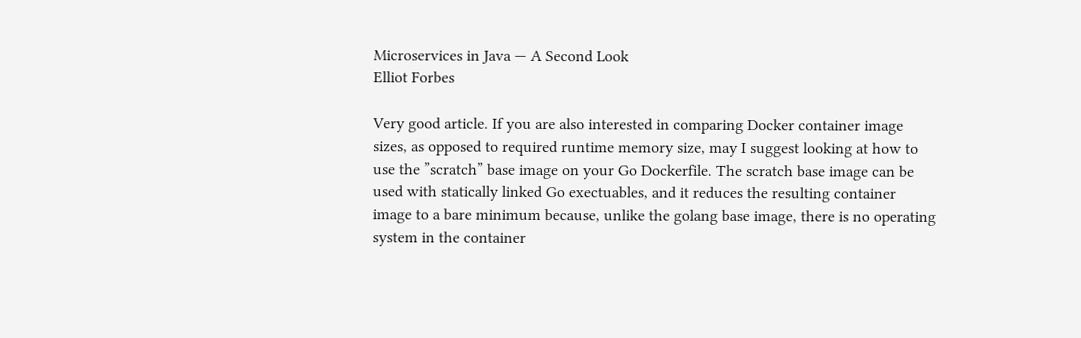Microservices in Java — A Second Look
Elliot Forbes

Very good article. If you are also interested in comparing Docker container image sizes, as opposed to required runtime memory size, may I suggest looking at how to use the ”scratch” base image on your Go Dockerfile. The scratch base image can be used with statically linked Go exectuables, and it reduces the resulting container image to a bare minimum because, unlike the golang base image, there is no operating system in the container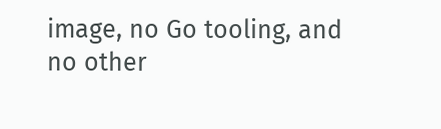image, no Go tooling, and no other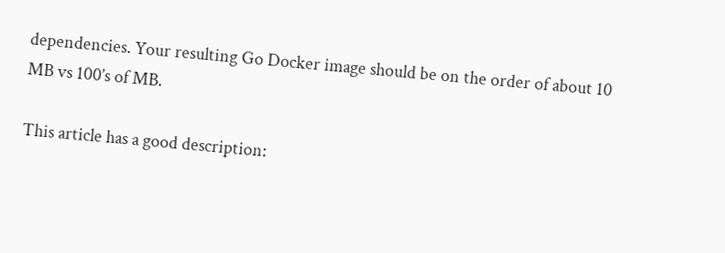dependencies. Your resulting Go Docker image should be on the order of about 10 MB vs 100’s of MB.

This article has a good description: